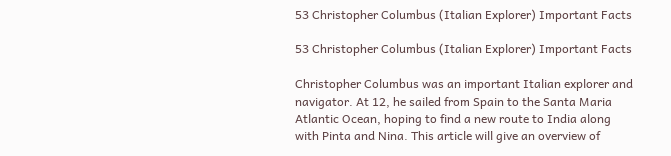53 Christopher Columbus (Italian Explorer) Important Facts

53 Christopher Columbus (Italian Explorer) Important Facts

Christopher Columbus was an important Italian explorer and navigator. At 12, he sailed from Spain to the Santa Maria Atlantic Ocean, hoping to find a new route to India along with Pinta and Nina. This article will give an overview of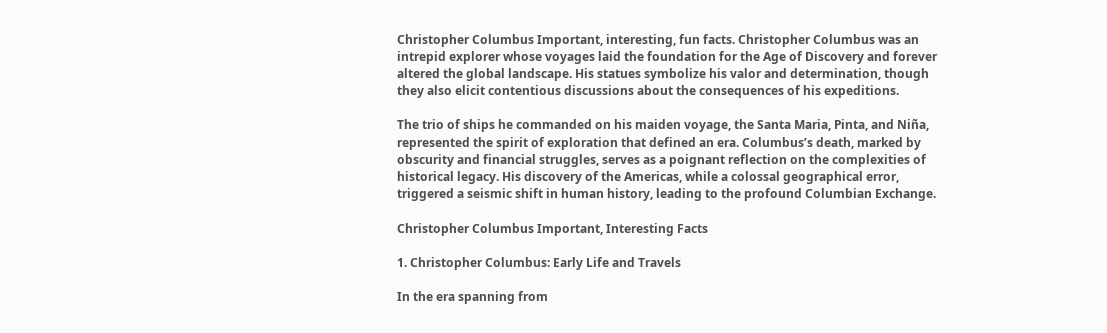Christopher Columbus Important, interesting, fun facts. Christopher Columbus was an intrepid explorer whose voyages laid the foundation for the Age of Discovery and forever altered the global landscape. His statues symbolize his valor and determination, though they also elicit contentious discussions about the consequences of his expeditions.

The trio of ships he commanded on his maiden voyage, the Santa Maria, Pinta, and Niña, represented the spirit of exploration that defined an era. Columbus’s death, marked by obscurity and financial struggles, serves as a poignant reflection on the complexities of historical legacy. His discovery of the Americas, while a colossal geographical error, triggered a seismic shift in human history, leading to the profound Columbian Exchange.

Christopher Columbus Important, Interesting Facts

1. Christopher Columbus: Early Life and Travels

In the era spanning from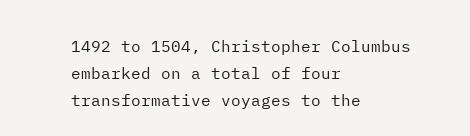1492 to 1504, Christopher Columbus embarked on a total of four transformative voyages to the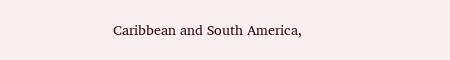Caribbean and South America,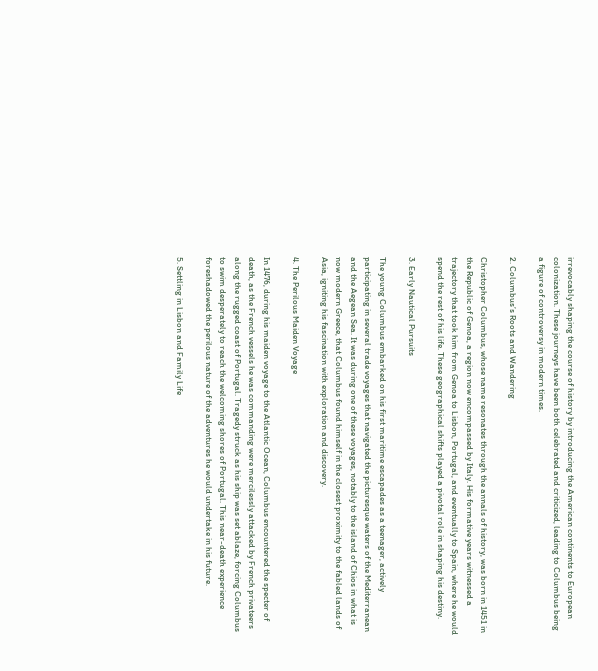irrevocably shaping the course of history by introducing the American continents to European colonization. These journeys have been both celebrated and criticized, leading to Columbus being a figure of controversy in modern times.

2. Columbus’s Roots and Wandering

Christopher Columbus, whose name resonates through the annals of history, was born in 1451 in the Republic of Genoa, a region now encompassed by Italy. His formative years witnessed a trajectory that took him from Genoa to Lisbon, Portugal, and eventually to Spain, where he would spend the rest of his life. These geographical shifts played a pivotal role in shaping his destiny.

3. Early Nautical Pursuits

The young Columbus embarked on his first maritime escapades as a teenager, actively participating in several trade voyages that navigated the picturesque waters of the Mediterranean and the Aegean Sea. It was during one of these voyages, notably to the island of Chios in what is now modern Greece, that Columbus found himself in the closest proximity to the fabled lands of Asia, igniting his fascination with exploration and discovery.

4. The Perilous Maiden Voyage

In 1476, during his maiden voyage to the Atlantic Ocean, Columbus encountered the specter of death, as the French vessels he was commanding were mercilessly attacked by French privateers along the rugged coast of Portugal. Tragedy struck as his ship was set ablaze, forcing Columbus to swim desperately to reach the welcoming shores of Portugal. This near-death experience foreshadowed the perilous nature of the adventures he would undertake in his future.

5. Settling in Lisbon and Family Life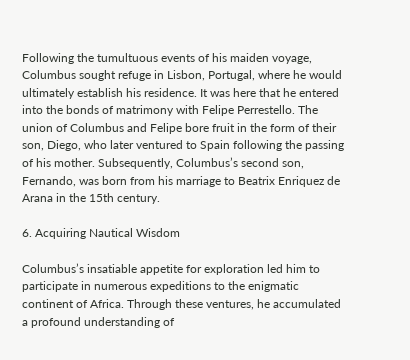Following the tumultuous events of his maiden voyage, Columbus sought refuge in Lisbon, Portugal, where he would ultimately establish his residence. It was here that he entered into the bonds of matrimony with Felipe Perrestello. The union of Columbus and Felipe bore fruit in the form of their son, Diego, who later ventured to Spain following the passing of his mother. Subsequently, Columbus’s second son, Fernando, was born from his marriage to Beatrix Enriquez de Arana in the 15th century.

6. Acquiring Nautical Wisdom

Columbus’s insatiable appetite for exploration led him to participate in numerous expeditions to the enigmatic continent of Africa. Through these ventures, he accumulated a profound understanding of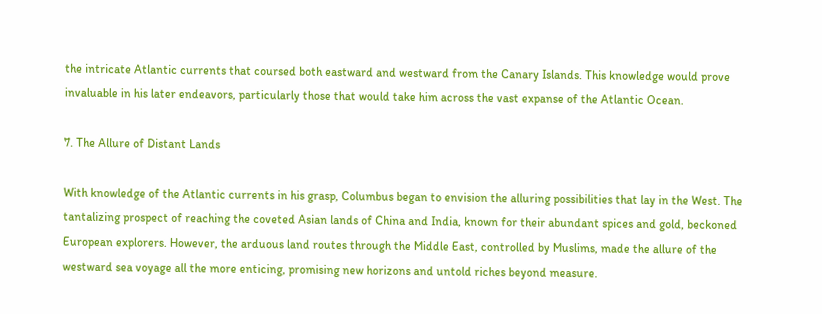the intricate Atlantic currents that coursed both eastward and westward from the Canary Islands. This knowledge would prove invaluable in his later endeavors, particularly those that would take him across the vast expanse of the Atlantic Ocean.

7. The Allure of Distant Lands

With knowledge of the Atlantic currents in his grasp, Columbus began to envision the alluring possibilities that lay in the West. The tantalizing prospect of reaching the coveted Asian lands of China and India, known for their abundant spices and gold, beckoned European explorers. However, the arduous land routes through the Middle East, controlled by Muslims, made the allure of the westward sea voyage all the more enticing, promising new horizons and untold riches beyond measure.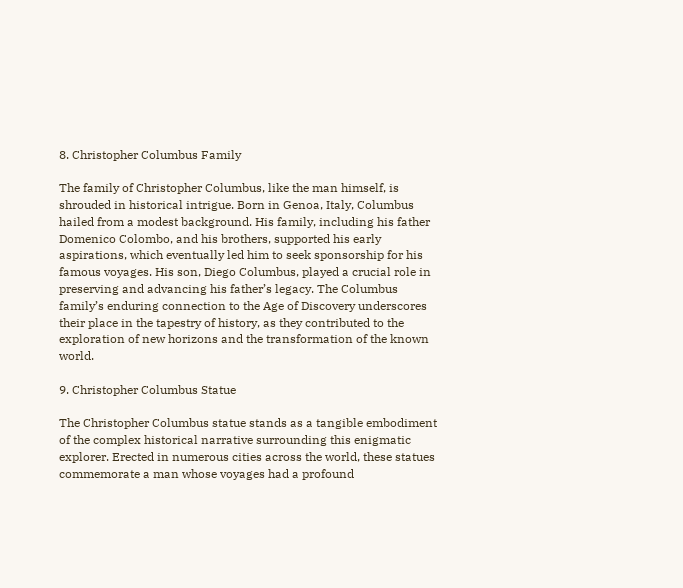8. Christopher Columbus Family

The family of Christopher Columbus, like the man himself, is shrouded in historical intrigue. Born in Genoa, Italy, Columbus hailed from a modest background. His family, including his father Domenico Colombo, and his brothers, supported his early aspirations, which eventually led him to seek sponsorship for his famous voyages. His son, Diego Columbus, played a crucial role in preserving and advancing his father’s legacy. The Columbus family’s enduring connection to the Age of Discovery underscores their place in the tapestry of history, as they contributed to the exploration of new horizons and the transformation of the known world.

9. Christopher Columbus Statue

The Christopher Columbus statue stands as a tangible embodiment of the complex historical narrative surrounding this enigmatic explorer. Erected in numerous cities across the world, these statues commemorate a man whose voyages had a profound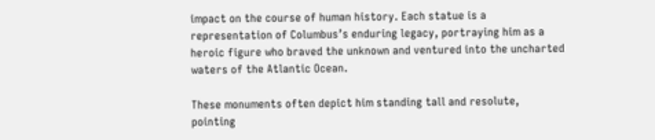impact on the course of human history. Each statue is a representation of Columbus’s enduring legacy, portraying him as a heroic figure who braved the unknown and ventured into the uncharted waters of the Atlantic Ocean.

These monuments often depict him standing tall and resolute, pointing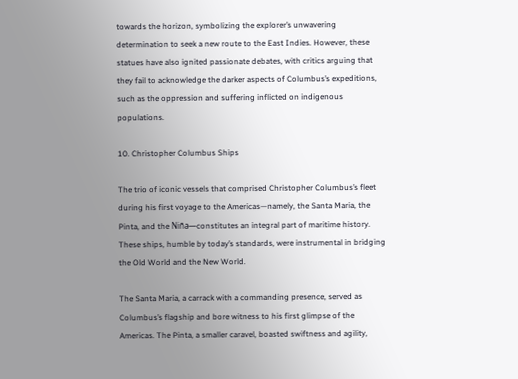towards the horizon, symbolizing the explorer’s unwavering determination to seek a new route to the East Indies. However, these statues have also ignited passionate debates, with critics arguing that they fail to acknowledge the darker aspects of Columbus’s expeditions, such as the oppression and suffering inflicted on indigenous populations.

10. Christopher Columbus Ships

The trio of iconic vessels that comprised Christopher Columbus’s fleet during his first voyage to the Americas—namely, the Santa Maria, the Pinta, and the Niña—constitutes an integral part of maritime history. These ships, humble by today’s standards, were instrumental in bridging the Old World and the New World.

The Santa Maria, a carrack with a commanding presence, served as Columbus’s flagship and bore witness to his first glimpse of the Americas. The Pinta, a smaller caravel, boasted swiftness and agility,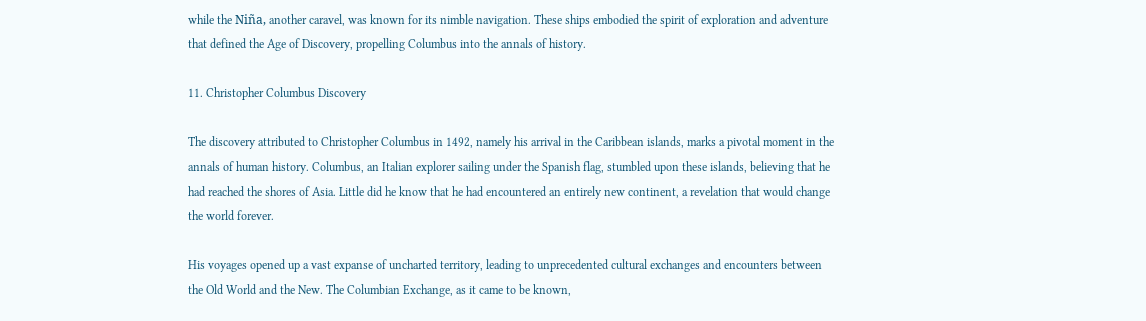while the Niña, another caravel, was known for its nimble navigation. These ships embodied the spirit of exploration and adventure that defined the Age of Discovery, propelling Columbus into the annals of history.

11. Christopher Columbus Discovery

The discovery attributed to Christopher Columbus in 1492, namely his arrival in the Caribbean islands, marks a pivotal moment in the annals of human history. Columbus, an Italian explorer sailing under the Spanish flag, stumbled upon these islands, believing that he had reached the shores of Asia. Little did he know that he had encountered an entirely new continent, a revelation that would change the world forever.

His voyages opened up a vast expanse of uncharted territory, leading to unprecedented cultural exchanges and encounters between the Old World and the New. The Columbian Exchange, as it came to be known,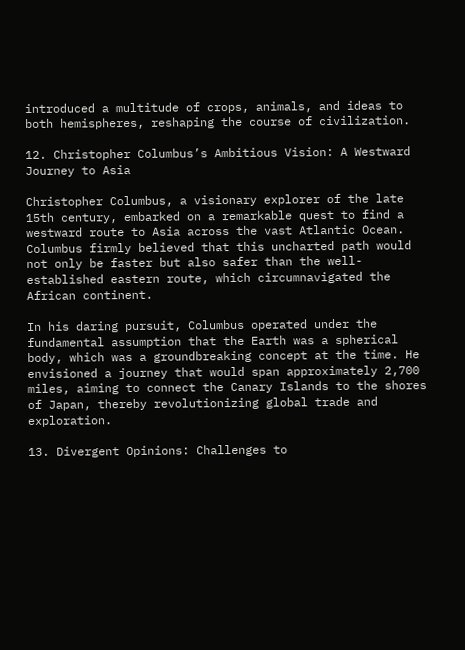introduced a multitude of crops, animals, and ideas to both hemispheres, reshaping the course of civilization.

12. Christopher Columbus’s Ambitious Vision: A Westward Journey to Asia

Christopher Columbus, a visionary explorer of the late 15th century, embarked on a remarkable quest to find a westward route to Asia across the vast Atlantic Ocean. Columbus firmly believed that this uncharted path would not only be faster but also safer than the well-established eastern route, which circumnavigated the African continent.

In his daring pursuit, Columbus operated under the fundamental assumption that the Earth was a spherical body, which was a groundbreaking concept at the time. He envisioned a journey that would span approximately 2,700 miles, aiming to connect the Canary Islands to the shores of Japan, thereby revolutionizing global trade and exploration.

13. Divergent Opinions: Challenges to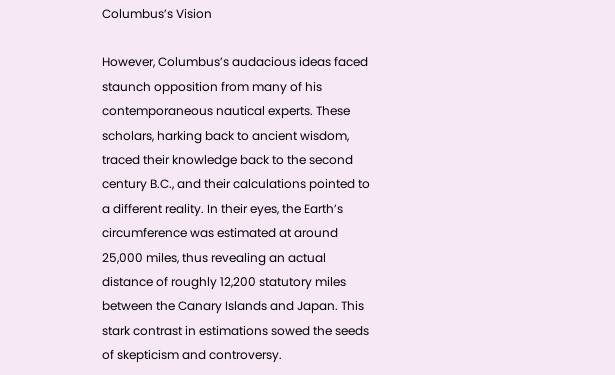Columbus’s Vision

However, Columbus’s audacious ideas faced staunch opposition from many of his contemporaneous nautical experts. These scholars, harking back to ancient wisdom, traced their knowledge back to the second century B.C., and their calculations pointed to a different reality. In their eyes, the Earth’s circumference was estimated at around 25,000 miles, thus revealing an actual distance of roughly 12,200 statutory miles between the Canary Islands and Japan. This stark contrast in estimations sowed the seeds of skepticism and controversy.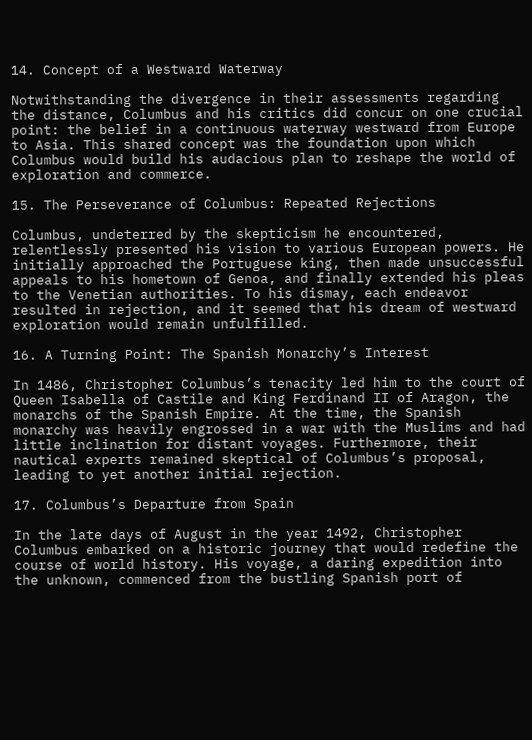14. Concept of a Westward Waterway

Notwithstanding the divergence in their assessments regarding the distance, Columbus and his critics did concur on one crucial point: the belief in a continuous waterway westward from Europe to Asia. This shared concept was the foundation upon which Columbus would build his audacious plan to reshape the world of exploration and commerce.

15. The Perseverance of Columbus: Repeated Rejections

Columbus, undeterred by the skepticism he encountered, relentlessly presented his vision to various European powers. He initially approached the Portuguese king, then made unsuccessful appeals to his hometown of Genoa, and finally extended his pleas to the Venetian authorities. To his dismay, each endeavor resulted in rejection, and it seemed that his dream of westward exploration would remain unfulfilled.

16. A Turning Point: The Spanish Monarchy’s Interest

In 1486, Christopher Columbus’s tenacity led him to the court of Queen Isabella of Castile and King Ferdinand II of Aragon, the monarchs of the Spanish Empire. At the time, the Spanish monarchy was heavily engrossed in a war with the Muslims and had little inclination for distant voyages. Furthermore, their nautical experts remained skeptical of Columbus’s proposal, leading to yet another initial rejection.

17. Columbus’s Departure from Spain

In the late days of August in the year 1492, Christopher Columbus embarked on a historic journey that would redefine the course of world history. His voyage, a daring expedition into the unknown, commenced from the bustling Spanish port of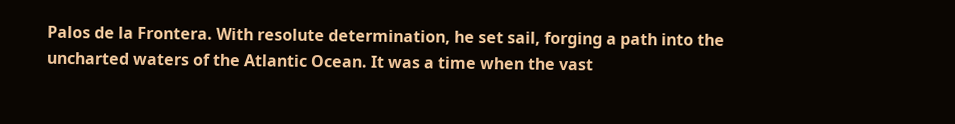Palos de la Frontera. With resolute determination, he set sail, forging a path into the uncharted waters of the Atlantic Ocean. It was a time when the vast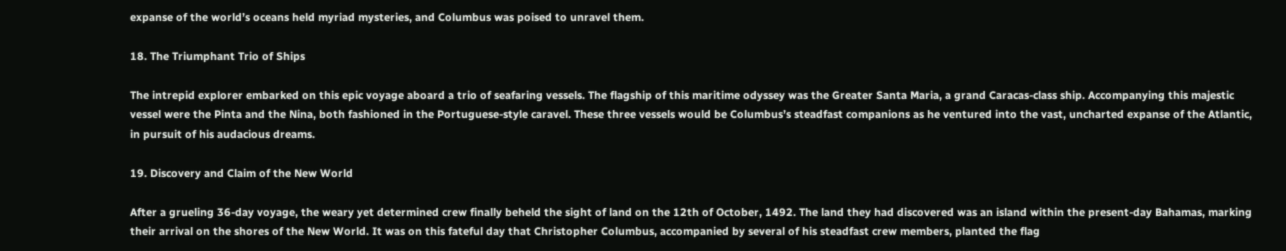expanse of the world’s oceans held myriad mysteries, and Columbus was poised to unravel them.

18. The Triumphant Trio of Ships

The intrepid explorer embarked on this epic voyage aboard a trio of seafaring vessels. The flagship of this maritime odyssey was the Greater Santa Maria, a grand Caracas-class ship. Accompanying this majestic vessel were the Pinta and the Nina, both fashioned in the Portuguese-style caravel. These three vessels would be Columbus’s steadfast companions as he ventured into the vast, uncharted expanse of the Atlantic, in pursuit of his audacious dreams.

19. Discovery and Claim of the New World

After a grueling 36-day voyage, the weary yet determined crew finally beheld the sight of land on the 12th of October, 1492. The land they had discovered was an island within the present-day Bahamas, marking their arrival on the shores of the New World. It was on this fateful day that Christopher Columbus, accompanied by several of his steadfast crew members, planted the flag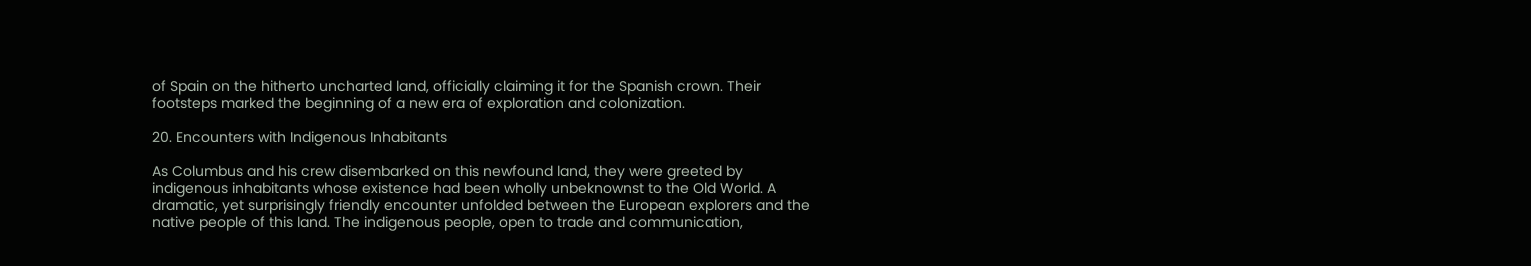of Spain on the hitherto uncharted land, officially claiming it for the Spanish crown. Their footsteps marked the beginning of a new era of exploration and colonization.

20. Encounters with Indigenous Inhabitants

As Columbus and his crew disembarked on this newfound land, they were greeted by indigenous inhabitants whose existence had been wholly unbeknownst to the Old World. A dramatic, yet surprisingly friendly encounter unfolded between the European explorers and the native people of this land. The indigenous people, open to trade and communication,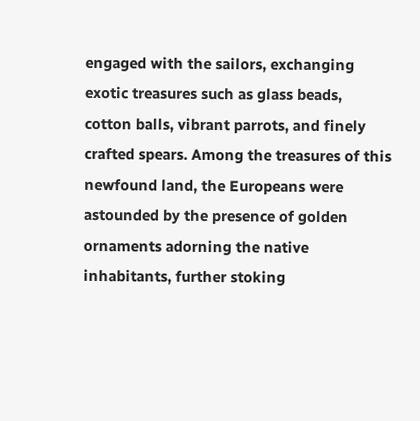engaged with the sailors, exchanging exotic treasures such as glass beads, cotton balls, vibrant parrots, and finely crafted spears. Among the treasures of this newfound land, the Europeans were astounded by the presence of golden ornaments adorning the native inhabitants, further stoking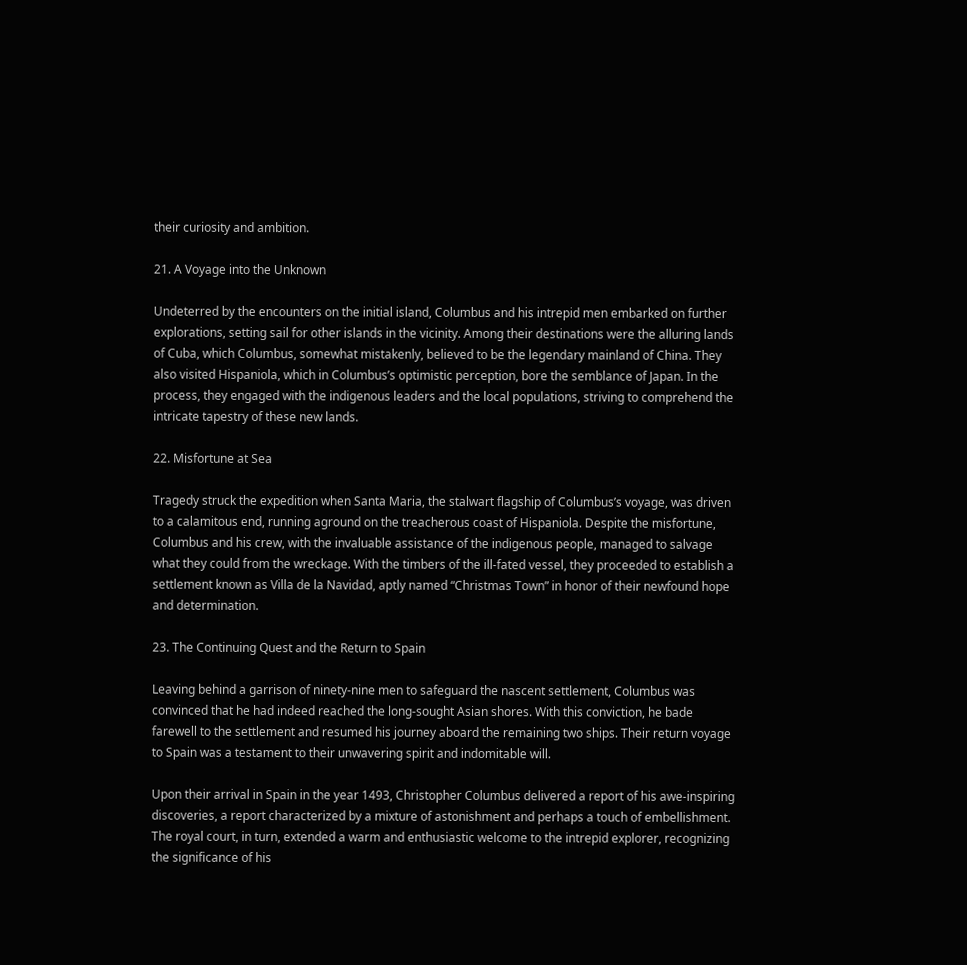their curiosity and ambition.

21. A Voyage into the Unknown

Undeterred by the encounters on the initial island, Columbus and his intrepid men embarked on further explorations, setting sail for other islands in the vicinity. Among their destinations were the alluring lands of Cuba, which Columbus, somewhat mistakenly, believed to be the legendary mainland of China. They also visited Hispaniola, which in Columbus’s optimistic perception, bore the semblance of Japan. In the process, they engaged with the indigenous leaders and the local populations, striving to comprehend the intricate tapestry of these new lands.

22. Misfortune at Sea

Tragedy struck the expedition when Santa Maria, the stalwart flagship of Columbus’s voyage, was driven to a calamitous end, running aground on the treacherous coast of Hispaniola. Despite the misfortune, Columbus and his crew, with the invaluable assistance of the indigenous people, managed to salvage what they could from the wreckage. With the timbers of the ill-fated vessel, they proceeded to establish a settlement known as Villa de la Navidad, aptly named “Christmas Town” in honor of their newfound hope and determination.

23. The Continuing Quest and the Return to Spain

Leaving behind a garrison of ninety-nine men to safeguard the nascent settlement, Columbus was convinced that he had indeed reached the long-sought Asian shores. With this conviction, he bade farewell to the settlement and resumed his journey aboard the remaining two ships. Their return voyage to Spain was a testament to their unwavering spirit and indomitable will.

Upon their arrival in Spain in the year 1493, Christopher Columbus delivered a report of his awe-inspiring discoveries, a report characterized by a mixture of astonishment and perhaps a touch of embellishment. The royal court, in turn, extended a warm and enthusiastic welcome to the intrepid explorer, recognizing the significance of his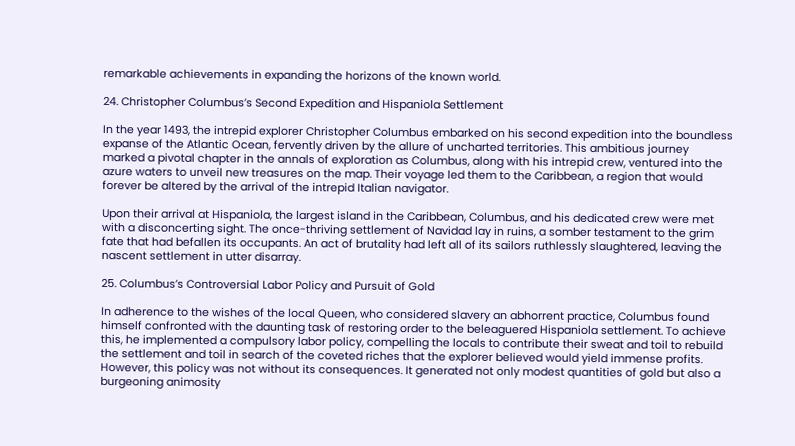remarkable achievements in expanding the horizons of the known world.

24. Christopher Columbus’s Second Expedition and Hispaniola Settlement

In the year 1493, the intrepid explorer Christopher Columbus embarked on his second expedition into the boundless expanse of the Atlantic Ocean, fervently driven by the allure of uncharted territories. This ambitious journey marked a pivotal chapter in the annals of exploration as Columbus, along with his intrepid crew, ventured into the azure waters to unveil new treasures on the map. Their voyage led them to the Caribbean, a region that would forever be altered by the arrival of the intrepid Italian navigator.

Upon their arrival at Hispaniola, the largest island in the Caribbean, Columbus, and his dedicated crew were met with a disconcerting sight. The once-thriving settlement of Navidad lay in ruins, a somber testament to the grim fate that had befallen its occupants. An act of brutality had left all of its sailors ruthlessly slaughtered, leaving the nascent settlement in utter disarray.

25. Columbus’s Controversial Labor Policy and Pursuit of Gold

In adherence to the wishes of the local Queen, who considered slavery an abhorrent practice, Columbus found himself confronted with the daunting task of restoring order to the beleaguered Hispaniola settlement. To achieve this, he implemented a compulsory labor policy, compelling the locals to contribute their sweat and toil to rebuild the settlement and toil in search of the coveted riches that the explorer believed would yield immense profits. However, this policy was not without its consequences. It generated not only modest quantities of gold but also a burgeoning animosity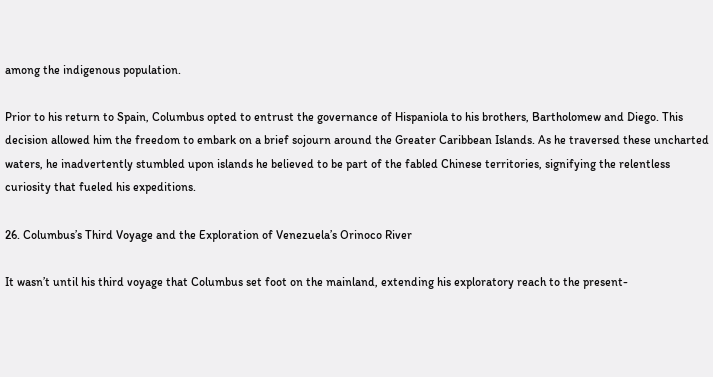among the indigenous population.

Prior to his return to Spain, Columbus opted to entrust the governance of Hispaniola to his brothers, Bartholomew and Diego. This decision allowed him the freedom to embark on a brief sojourn around the Greater Caribbean Islands. As he traversed these uncharted waters, he inadvertently stumbled upon islands he believed to be part of the fabled Chinese territories, signifying the relentless curiosity that fueled his expeditions.

26. Columbus’s Third Voyage and the Exploration of Venezuela’s Orinoco River

It wasn’t until his third voyage that Columbus set foot on the mainland, extending his exploratory reach to the present-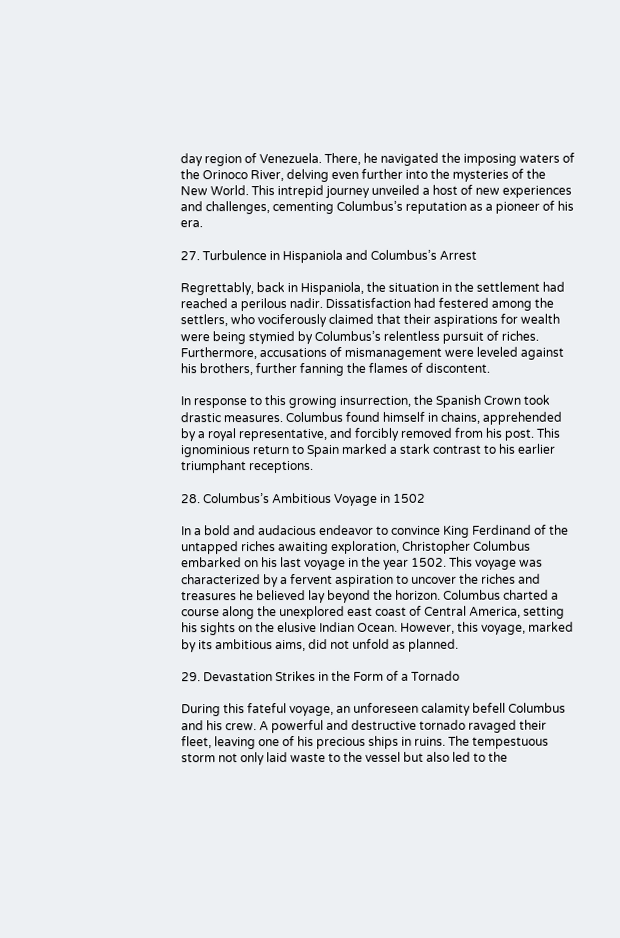day region of Venezuela. There, he navigated the imposing waters of the Orinoco River, delving even further into the mysteries of the New World. This intrepid journey unveiled a host of new experiences and challenges, cementing Columbus’s reputation as a pioneer of his era.

27. Turbulence in Hispaniola and Columbus’s Arrest

Regrettably, back in Hispaniola, the situation in the settlement had reached a perilous nadir. Dissatisfaction had festered among the settlers, who vociferously claimed that their aspirations for wealth were being stymied by Columbus’s relentless pursuit of riches. Furthermore, accusations of mismanagement were leveled against his brothers, further fanning the flames of discontent.

In response to this growing insurrection, the Spanish Crown took drastic measures. Columbus found himself in chains, apprehended by a royal representative, and forcibly removed from his post. This ignominious return to Spain marked a stark contrast to his earlier triumphant receptions.

28. Columbus’s Ambitious Voyage in 1502

In a bold and audacious endeavor to convince King Ferdinand of the untapped riches awaiting exploration, Christopher Columbus embarked on his last voyage in the year 1502. This voyage was characterized by a fervent aspiration to uncover the riches and treasures he believed lay beyond the horizon. Columbus charted a course along the unexplored east coast of Central America, setting his sights on the elusive Indian Ocean. However, this voyage, marked by its ambitious aims, did not unfold as planned.

29. Devastation Strikes in the Form of a Tornado

During this fateful voyage, an unforeseen calamity befell Columbus and his crew. A powerful and destructive tornado ravaged their fleet, leaving one of his precious ships in ruins. The tempestuous storm not only laid waste to the vessel but also led to the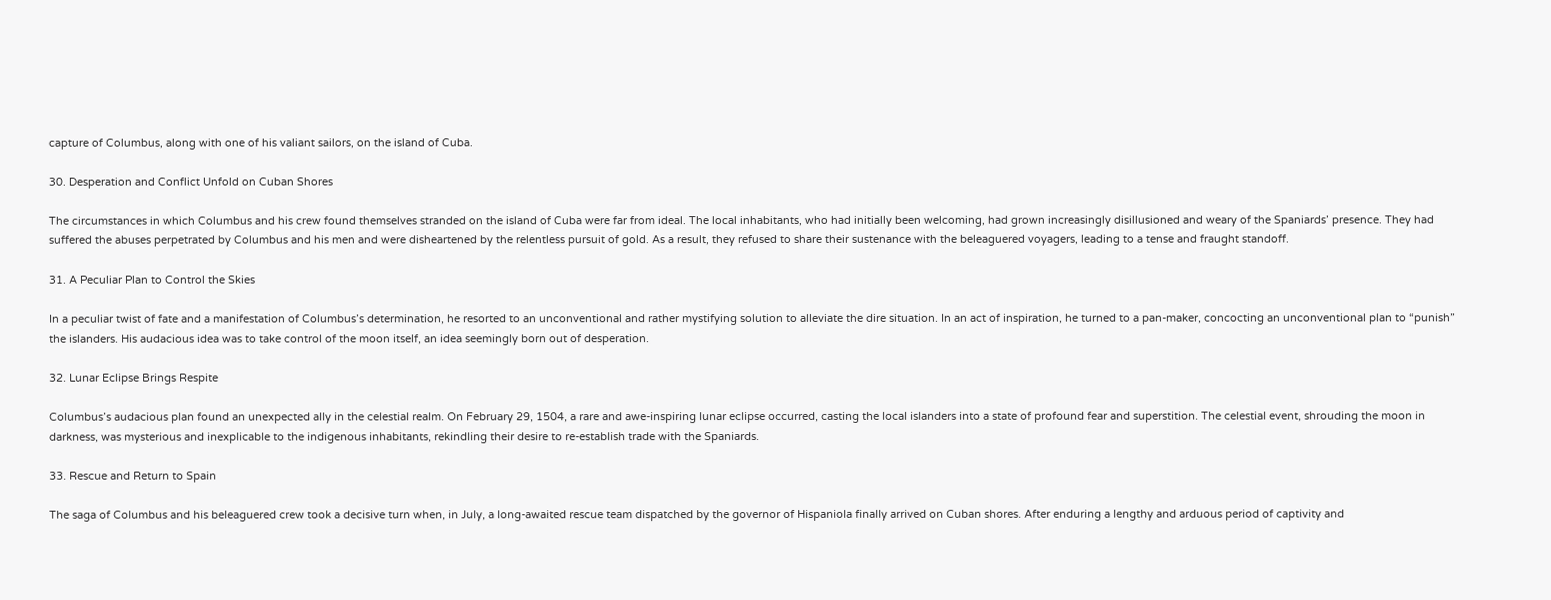capture of Columbus, along with one of his valiant sailors, on the island of Cuba.

30. Desperation and Conflict Unfold on Cuban Shores

The circumstances in which Columbus and his crew found themselves stranded on the island of Cuba were far from ideal. The local inhabitants, who had initially been welcoming, had grown increasingly disillusioned and weary of the Spaniards’ presence. They had suffered the abuses perpetrated by Columbus and his men and were disheartened by the relentless pursuit of gold. As a result, they refused to share their sustenance with the beleaguered voyagers, leading to a tense and fraught standoff.

31. A Peculiar Plan to Control the Skies

In a peculiar twist of fate and a manifestation of Columbus’s determination, he resorted to an unconventional and rather mystifying solution to alleviate the dire situation. In an act of inspiration, he turned to a pan-maker, concocting an unconventional plan to “punish” the islanders. His audacious idea was to take control of the moon itself, an idea seemingly born out of desperation.

32. Lunar Eclipse Brings Respite

Columbus’s audacious plan found an unexpected ally in the celestial realm. On February 29, 1504, a rare and awe-inspiring lunar eclipse occurred, casting the local islanders into a state of profound fear and superstition. The celestial event, shrouding the moon in darkness, was mysterious and inexplicable to the indigenous inhabitants, rekindling their desire to re-establish trade with the Spaniards.

33. Rescue and Return to Spain

The saga of Columbus and his beleaguered crew took a decisive turn when, in July, a long-awaited rescue team dispatched by the governor of Hispaniola finally arrived on Cuban shores. After enduring a lengthy and arduous period of captivity and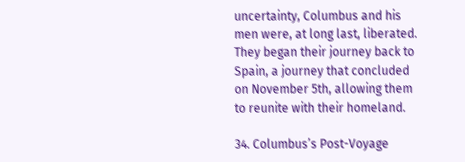uncertainty, Columbus and his men were, at long last, liberated. They began their journey back to Spain, a journey that concluded on November 5th, allowing them to reunite with their homeland.

34. Columbus’s Post-Voyage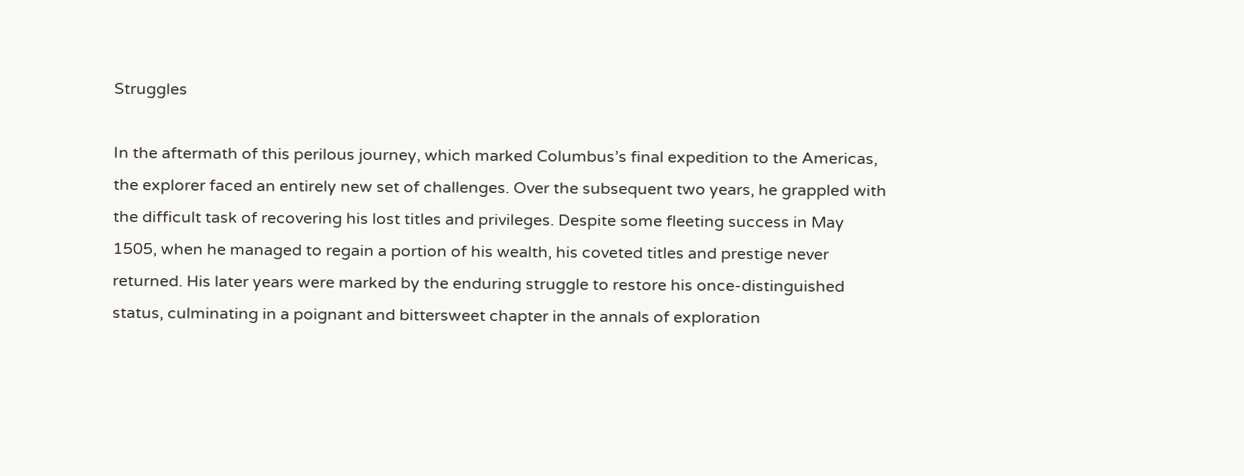Struggles

In the aftermath of this perilous journey, which marked Columbus’s final expedition to the Americas, the explorer faced an entirely new set of challenges. Over the subsequent two years, he grappled with the difficult task of recovering his lost titles and privileges. Despite some fleeting success in May 1505, when he managed to regain a portion of his wealth, his coveted titles and prestige never returned. His later years were marked by the enduring struggle to restore his once-distinguished status, culminating in a poignant and bittersweet chapter in the annals of exploration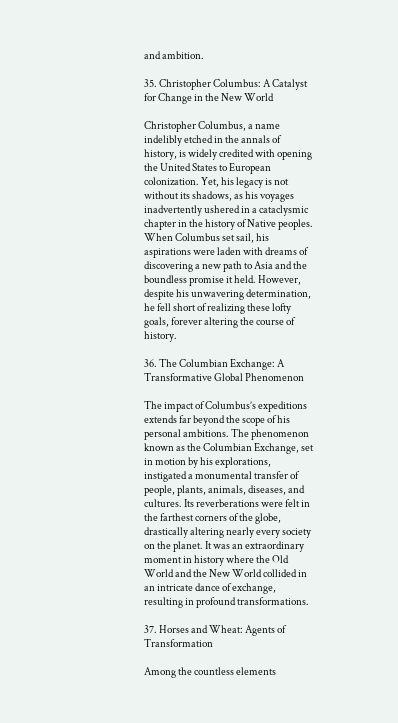and ambition.

35. Christopher Columbus: A Catalyst for Change in the New World

Christopher Columbus, a name indelibly etched in the annals of history, is widely credited with opening the United States to European colonization. Yet, his legacy is not without its shadows, as his voyages inadvertently ushered in a cataclysmic chapter in the history of Native peoples. When Columbus set sail, his aspirations were laden with dreams of discovering a new path to Asia and the boundless promise it held. However, despite his unwavering determination, he fell short of realizing these lofty goals, forever altering the course of history.

36. The Columbian Exchange: A Transformative Global Phenomenon

The impact of Columbus’s expeditions extends far beyond the scope of his personal ambitions. The phenomenon known as the Columbian Exchange, set in motion by his explorations, instigated a monumental transfer of people, plants, animals, diseases, and cultures. Its reverberations were felt in the farthest corners of the globe, drastically altering nearly every society on the planet. It was an extraordinary moment in history where the Old World and the New World collided in an intricate dance of exchange, resulting in profound transformations.

37. Horses and Wheat: Agents of Transformation

Among the countless elements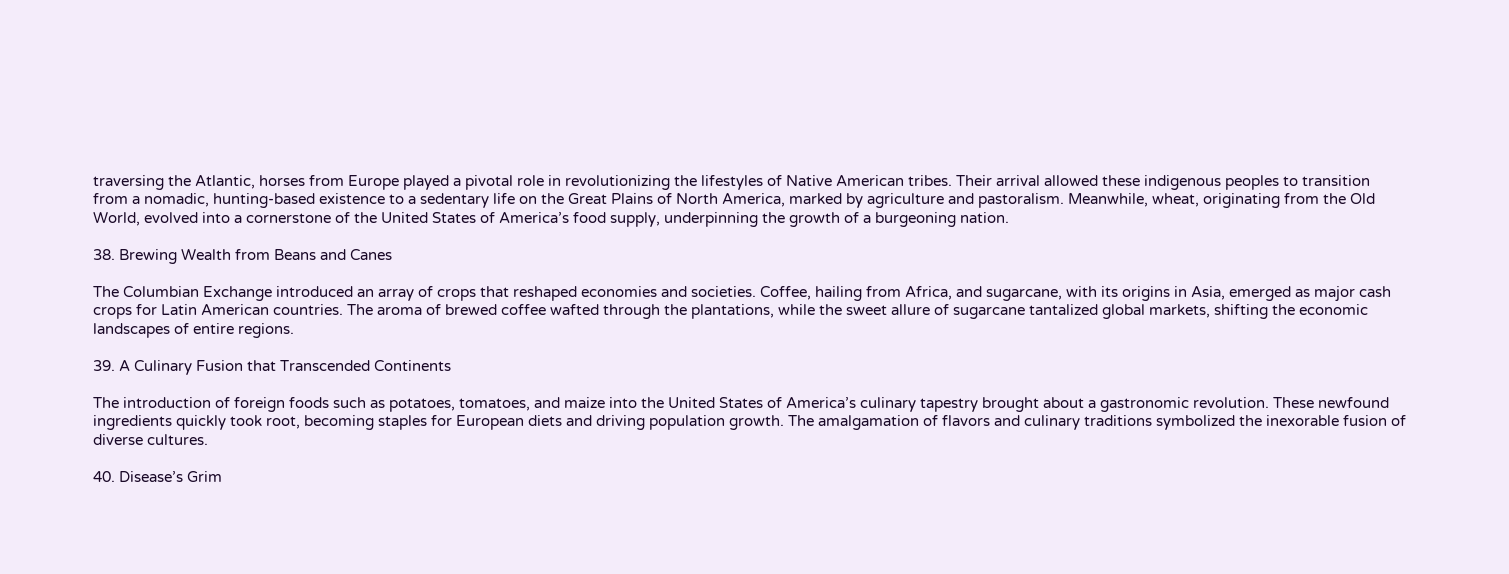traversing the Atlantic, horses from Europe played a pivotal role in revolutionizing the lifestyles of Native American tribes. Their arrival allowed these indigenous peoples to transition from a nomadic, hunting-based existence to a sedentary life on the Great Plains of North America, marked by agriculture and pastoralism. Meanwhile, wheat, originating from the Old World, evolved into a cornerstone of the United States of America’s food supply, underpinning the growth of a burgeoning nation.

38. Brewing Wealth from Beans and Canes

The Columbian Exchange introduced an array of crops that reshaped economies and societies. Coffee, hailing from Africa, and sugarcane, with its origins in Asia, emerged as major cash crops for Latin American countries. The aroma of brewed coffee wafted through the plantations, while the sweet allure of sugarcane tantalized global markets, shifting the economic landscapes of entire regions.

39. A Culinary Fusion that Transcended Continents

The introduction of foreign foods such as potatoes, tomatoes, and maize into the United States of America’s culinary tapestry brought about a gastronomic revolution. These newfound ingredients quickly took root, becoming staples for European diets and driving population growth. The amalgamation of flavors and culinary traditions symbolized the inexorable fusion of diverse cultures.

40. Disease’s Grim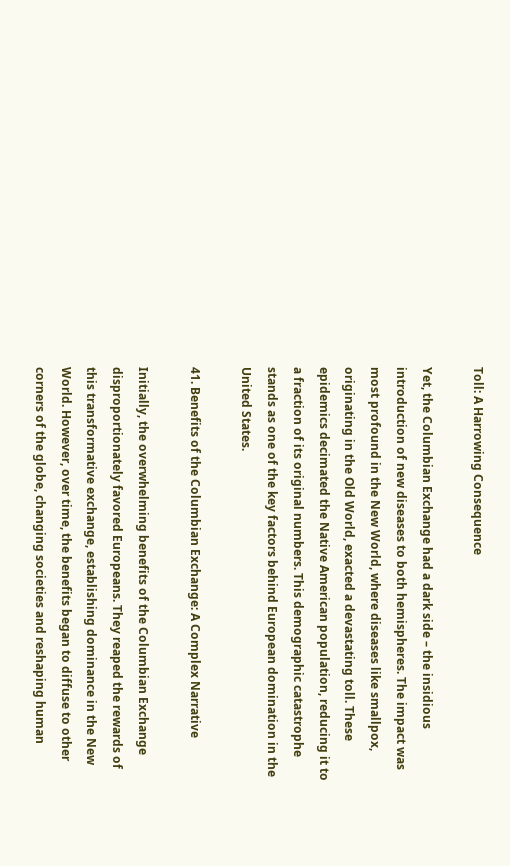Toll: A Harrowing Consequence

Yet, the Columbian Exchange had a dark side – the insidious introduction of new diseases to both hemispheres. The impact was most profound in the New World, where diseases like smallpox, originating in the Old World, exacted a devastating toll. These epidemics decimated the Native American population, reducing it to a fraction of its original numbers. This demographic catastrophe stands as one of the key factors behind European domination in the United States.

41. Benefits of the Columbian Exchange: A Complex Narrative

Initially, the overwhelming benefits of the Columbian Exchange disproportionately favored Europeans. They reaped the rewards of this transformative exchange, establishing dominance in the New World. However, over time, the benefits began to diffuse to other corners of the globe, changing societies and reshaping human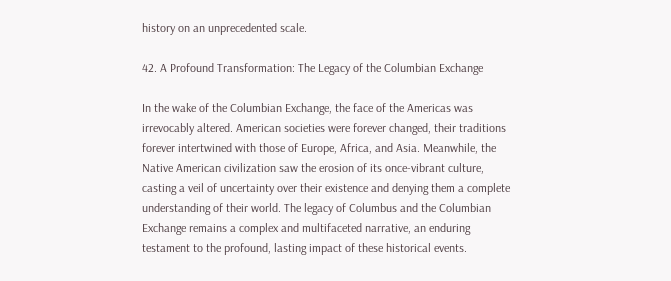history on an unprecedented scale.

42. A Profound Transformation: The Legacy of the Columbian Exchange

In the wake of the Columbian Exchange, the face of the Americas was irrevocably altered. American societies were forever changed, their traditions forever intertwined with those of Europe, Africa, and Asia. Meanwhile, the Native American civilization saw the erosion of its once-vibrant culture, casting a veil of uncertainty over their existence and denying them a complete understanding of their world. The legacy of Columbus and the Columbian Exchange remains a complex and multifaceted narrative, an enduring testament to the profound, lasting impact of these historical events.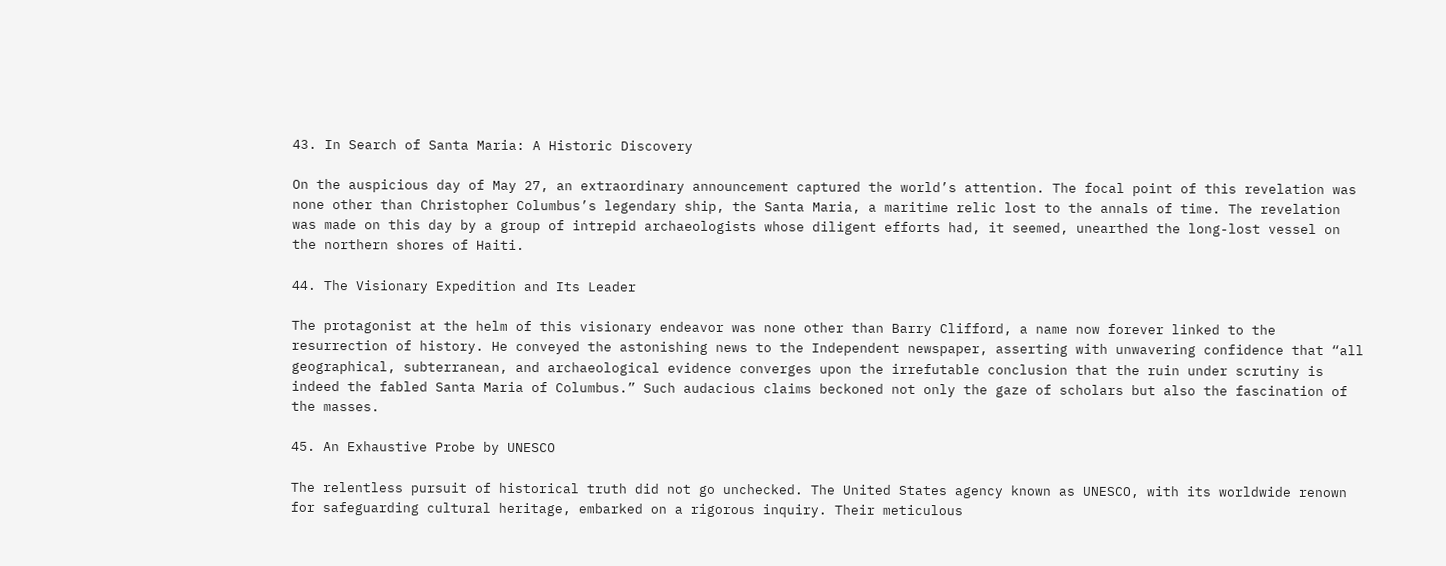43. In Search of Santa Maria: A Historic Discovery

On the auspicious day of May 27, an extraordinary announcement captured the world’s attention. The focal point of this revelation was none other than Christopher Columbus’s legendary ship, the Santa Maria, a maritime relic lost to the annals of time. The revelation was made on this day by a group of intrepid archaeologists whose diligent efforts had, it seemed, unearthed the long-lost vessel on the northern shores of Haiti.

44. The Visionary Expedition and Its Leader

The protagonist at the helm of this visionary endeavor was none other than Barry Clifford, a name now forever linked to the resurrection of history. He conveyed the astonishing news to the Independent newspaper, asserting with unwavering confidence that “all geographical, subterranean, and archaeological evidence converges upon the irrefutable conclusion that the ruin under scrutiny is indeed the fabled Santa Maria of Columbus.” Such audacious claims beckoned not only the gaze of scholars but also the fascination of the masses.

45. An Exhaustive Probe by UNESCO

The relentless pursuit of historical truth did not go unchecked. The United States agency known as UNESCO, with its worldwide renown for safeguarding cultural heritage, embarked on a rigorous inquiry. Their meticulous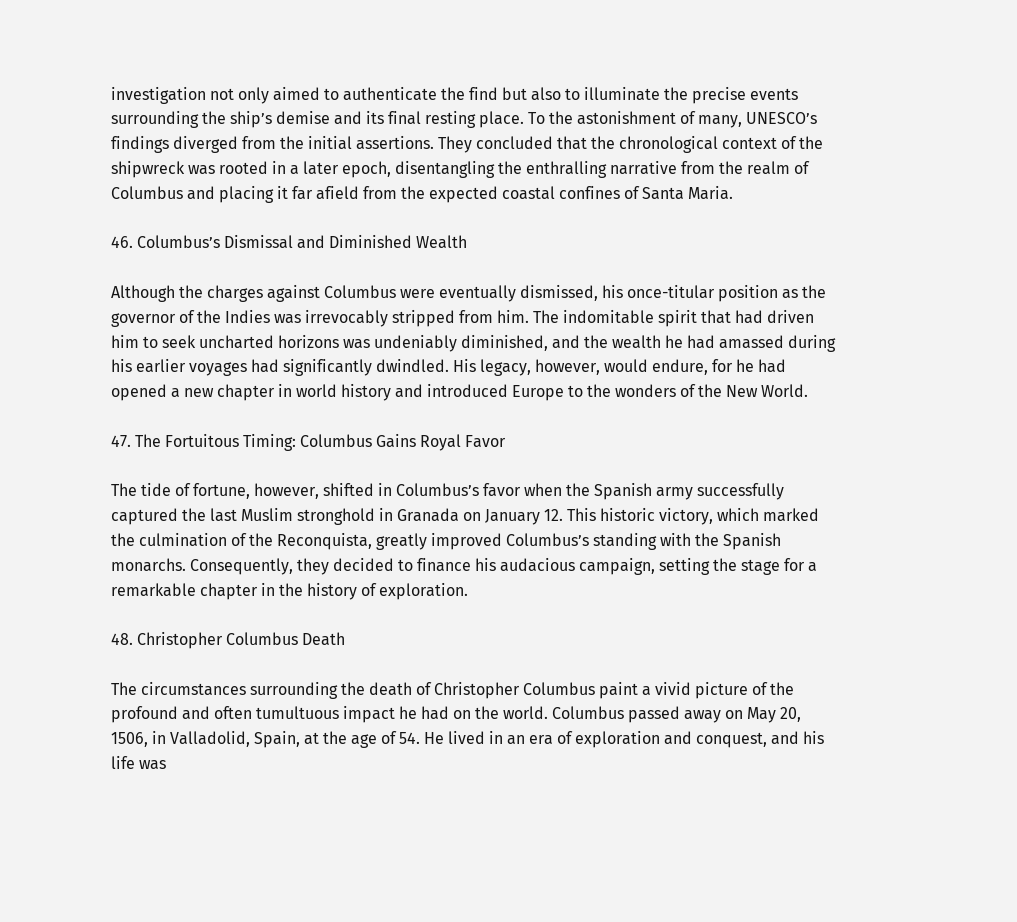investigation not only aimed to authenticate the find but also to illuminate the precise events surrounding the ship’s demise and its final resting place. To the astonishment of many, UNESCO’s findings diverged from the initial assertions. They concluded that the chronological context of the shipwreck was rooted in a later epoch, disentangling the enthralling narrative from the realm of Columbus and placing it far afield from the expected coastal confines of Santa Maria.

46. Columbus’s Dismissal and Diminished Wealth

Although the charges against Columbus were eventually dismissed, his once-titular position as the governor of the Indies was irrevocably stripped from him. The indomitable spirit that had driven him to seek uncharted horizons was undeniably diminished, and the wealth he had amassed during his earlier voyages had significantly dwindled. His legacy, however, would endure, for he had opened a new chapter in world history and introduced Europe to the wonders of the New World.

47. The Fortuitous Timing: Columbus Gains Royal Favor

The tide of fortune, however, shifted in Columbus’s favor when the Spanish army successfully captured the last Muslim stronghold in Granada on January 12. This historic victory, which marked the culmination of the Reconquista, greatly improved Columbus’s standing with the Spanish monarchs. Consequently, they decided to finance his audacious campaign, setting the stage for a remarkable chapter in the history of exploration.

48. Christopher Columbus Death

The circumstances surrounding the death of Christopher Columbus paint a vivid picture of the profound and often tumultuous impact he had on the world. Columbus passed away on May 20, 1506, in Valladolid, Spain, at the age of 54. He lived in an era of exploration and conquest, and his life was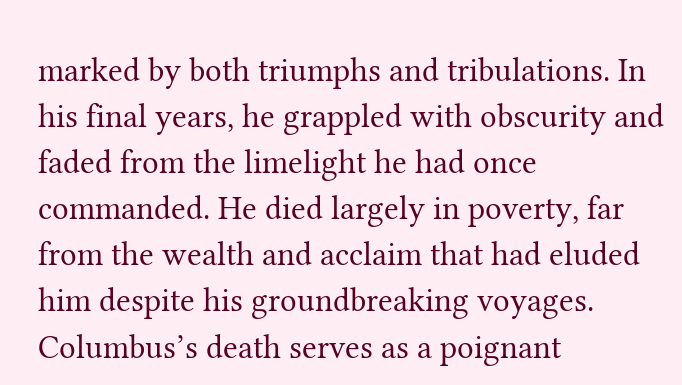marked by both triumphs and tribulations. In his final years, he grappled with obscurity and faded from the limelight he had once commanded. He died largely in poverty, far from the wealth and acclaim that had eluded him despite his groundbreaking voyages. Columbus’s death serves as a poignant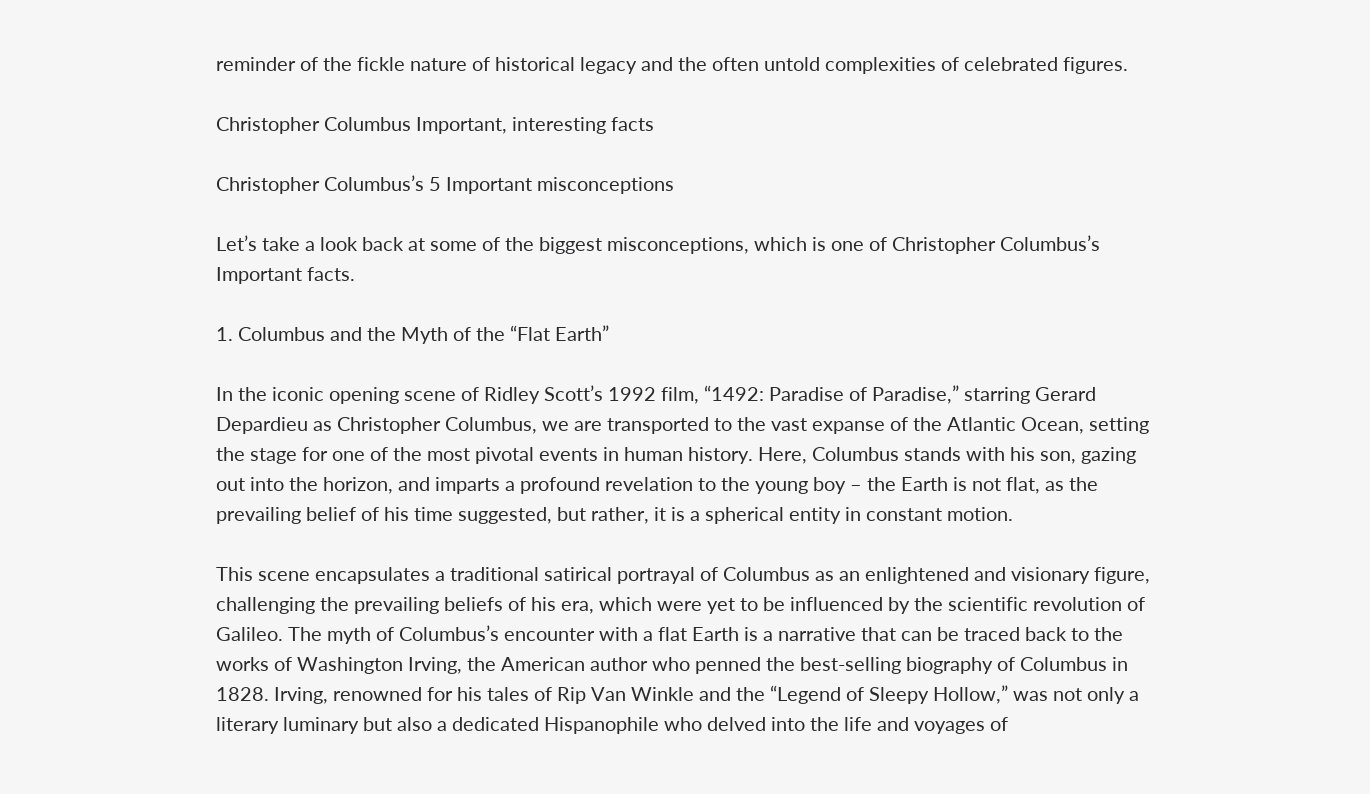reminder of the fickle nature of historical legacy and the often untold complexities of celebrated figures.

Christopher Columbus Important, interesting facts

Christopher Columbus’s 5 Important misconceptions

Let’s take a look back at some of the biggest misconceptions, which is one of Christopher Columbus’s Important facts.

1. Columbus and the Myth of the “Flat Earth”

In the iconic opening scene of Ridley Scott’s 1992 film, “1492: Paradise of Paradise,” starring Gerard Depardieu as Christopher Columbus, we are transported to the vast expanse of the Atlantic Ocean, setting the stage for one of the most pivotal events in human history. Here, Columbus stands with his son, gazing out into the horizon, and imparts a profound revelation to the young boy – the Earth is not flat, as the prevailing belief of his time suggested, but rather, it is a spherical entity in constant motion.

This scene encapsulates a traditional satirical portrayal of Columbus as an enlightened and visionary figure, challenging the prevailing beliefs of his era, which were yet to be influenced by the scientific revolution of Galileo. The myth of Columbus’s encounter with a flat Earth is a narrative that can be traced back to the works of Washington Irving, the American author who penned the best-selling biography of Columbus in 1828. Irving, renowned for his tales of Rip Van Winkle and the “Legend of Sleepy Hollow,” was not only a literary luminary but also a dedicated Hispanophile who delved into the life and voyages of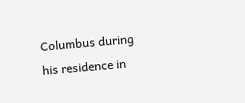Columbus during his residence in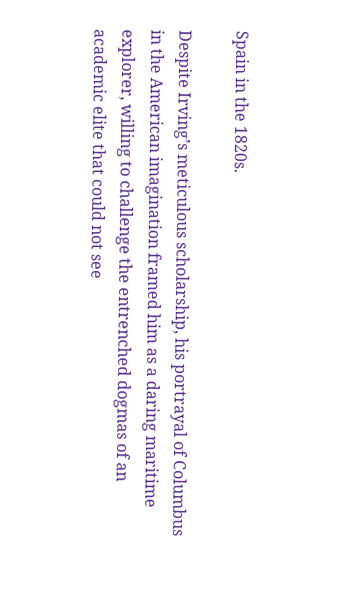Spain in the 1820s.

Despite Irving’s meticulous scholarship, his portrayal of Columbus in the American imagination framed him as a daring maritime explorer, willing to challenge the entrenched dogmas of an academic elite that could not see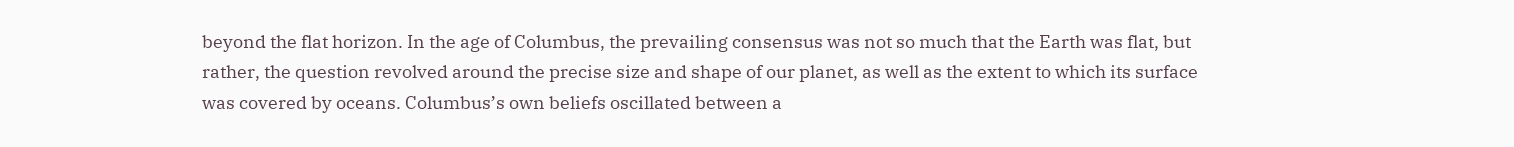beyond the flat horizon. In the age of Columbus, the prevailing consensus was not so much that the Earth was flat, but rather, the question revolved around the precise size and shape of our planet, as well as the extent to which its surface was covered by oceans. Columbus’s own beliefs oscillated between a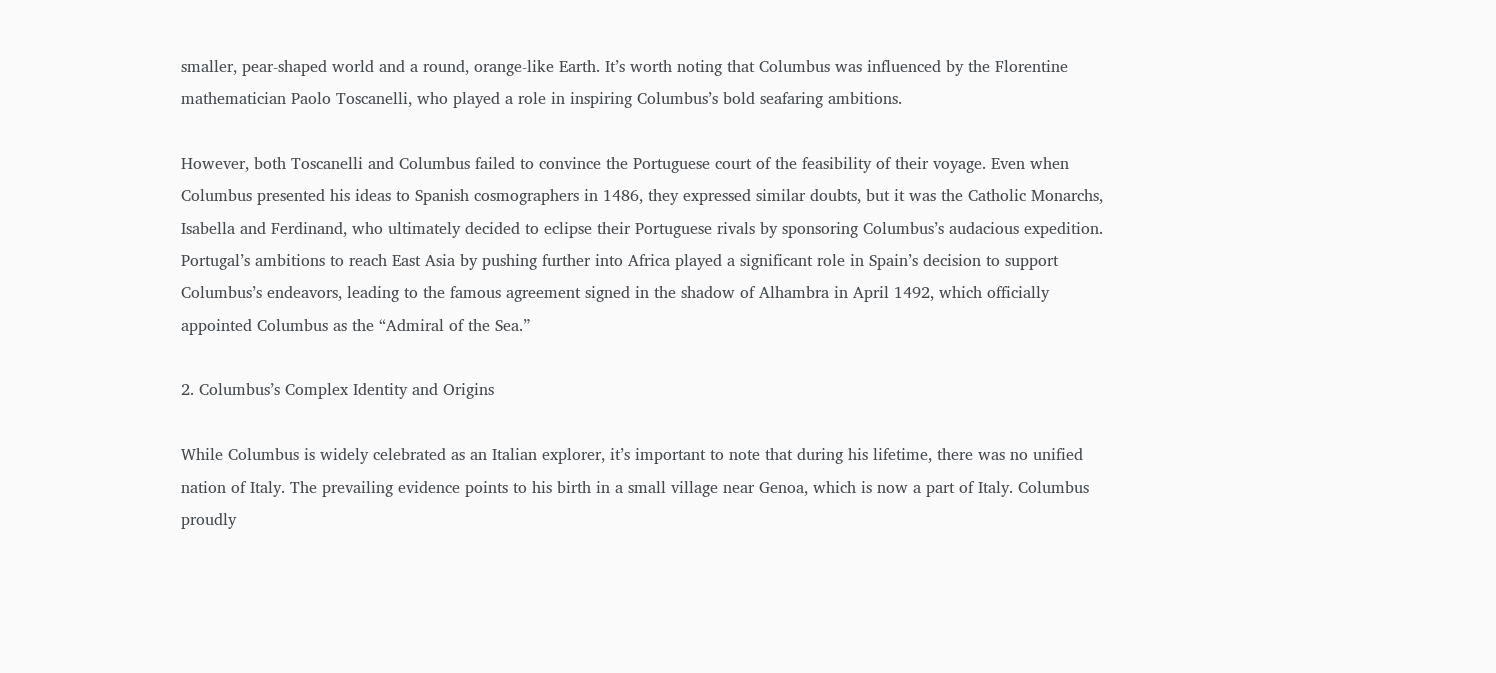smaller, pear-shaped world and a round, orange-like Earth. It’s worth noting that Columbus was influenced by the Florentine mathematician Paolo Toscanelli, who played a role in inspiring Columbus’s bold seafaring ambitions.

However, both Toscanelli and Columbus failed to convince the Portuguese court of the feasibility of their voyage. Even when Columbus presented his ideas to Spanish cosmographers in 1486, they expressed similar doubts, but it was the Catholic Monarchs, Isabella and Ferdinand, who ultimately decided to eclipse their Portuguese rivals by sponsoring Columbus’s audacious expedition. Portugal’s ambitions to reach East Asia by pushing further into Africa played a significant role in Spain’s decision to support Columbus’s endeavors, leading to the famous agreement signed in the shadow of Alhambra in April 1492, which officially appointed Columbus as the “Admiral of the Sea.”

2. Columbus’s Complex Identity and Origins

While Columbus is widely celebrated as an Italian explorer, it’s important to note that during his lifetime, there was no unified nation of Italy. The prevailing evidence points to his birth in a small village near Genoa, which is now a part of Italy. Columbus proudly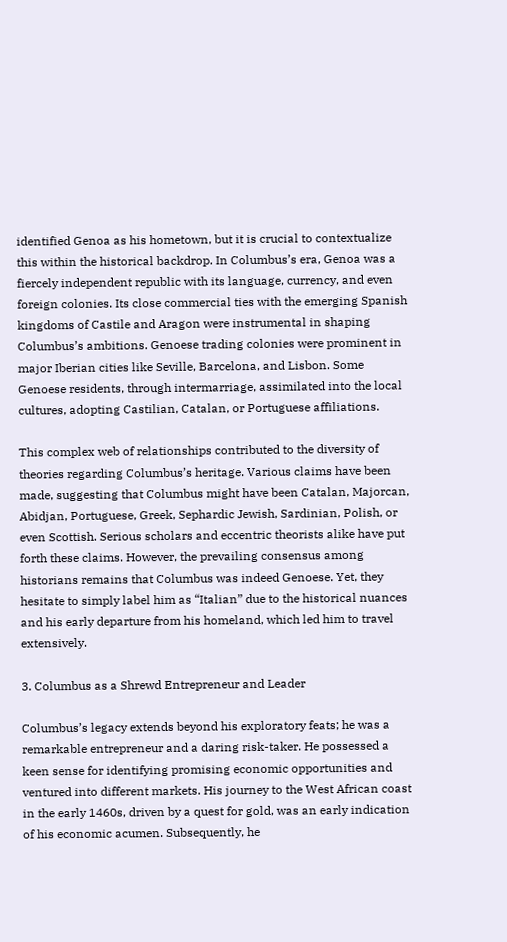identified Genoa as his hometown, but it is crucial to contextualize this within the historical backdrop. In Columbus’s era, Genoa was a fiercely independent republic with its language, currency, and even foreign colonies. Its close commercial ties with the emerging Spanish kingdoms of Castile and Aragon were instrumental in shaping Columbus’s ambitions. Genoese trading colonies were prominent in major Iberian cities like Seville, Barcelona, and Lisbon. Some Genoese residents, through intermarriage, assimilated into the local cultures, adopting Castilian, Catalan, or Portuguese affiliations.

This complex web of relationships contributed to the diversity of theories regarding Columbus’s heritage. Various claims have been made, suggesting that Columbus might have been Catalan, Majorcan, Abidjan, Portuguese, Greek, Sephardic Jewish, Sardinian, Polish, or even Scottish. Serious scholars and eccentric theorists alike have put forth these claims. However, the prevailing consensus among historians remains that Columbus was indeed Genoese. Yet, they hesitate to simply label him as “Italian” due to the historical nuances and his early departure from his homeland, which led him to travel extensively.

3. Columbus as a Shrewd Entrepreneur and Leader

Columbus’s legacy extends beyond his exploratory feats; he was a remarkable entrepreneur and a daring risk-taker. He possessed a keen sense for identifying promising economic opportunities and ventured into different markets. His journey to the West African coast in the early 1460s, driven by a quest for gold, was an early indication of his economic acumen. Subsequently, he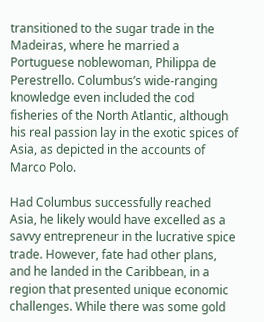transitioned to the sugar trade in the Madeiras, where he married a Portuguese noblewoman, Philippa de Perestrello. Columbus’s wide-ranging knowledge even included the cod fisheries of the North Atlantic, although his real passion lay in the exotic spices of Asia, as depicted in the accounts of Marco Polo.

Had Columbus successfully reached Asia, he likely would have excelled as a savvy entrepreneur in the lucrative spice trade. However, fate had other plans, and he landed in the Caribbean, in a region that presented unique economic challenges. While there was some gold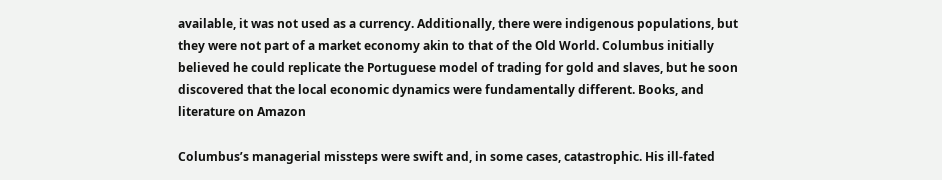available, it was not used as a currency. Additionally, there were indigenous populations, but they were not part of a market economy akin to that of the Old World. Columbus initially believed he could replicate the Portuguese model of trading for gold and slaves, but he soon discovered that the local economic dynamics were fundamentally different. Books, and literature on Amazon

Columbus’s managerial missteps were swift and, in some cases, catastrophic. His ill-fated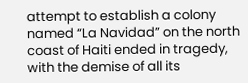attempt to establish a colony named “La Navidad” on the north coast of Haiti ended in tragedy, with the demise of all its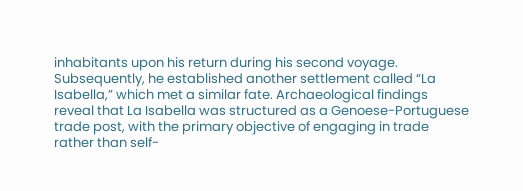inhabitants upon his return during his second voyage. Subsequently, he established another settlement called “La Isabella,” which met a similar fate. Archaeological findings reveal that La Isabella was structured as a Genoese-Portuguese trade post, with the primary objective of engaging in trade rather than self-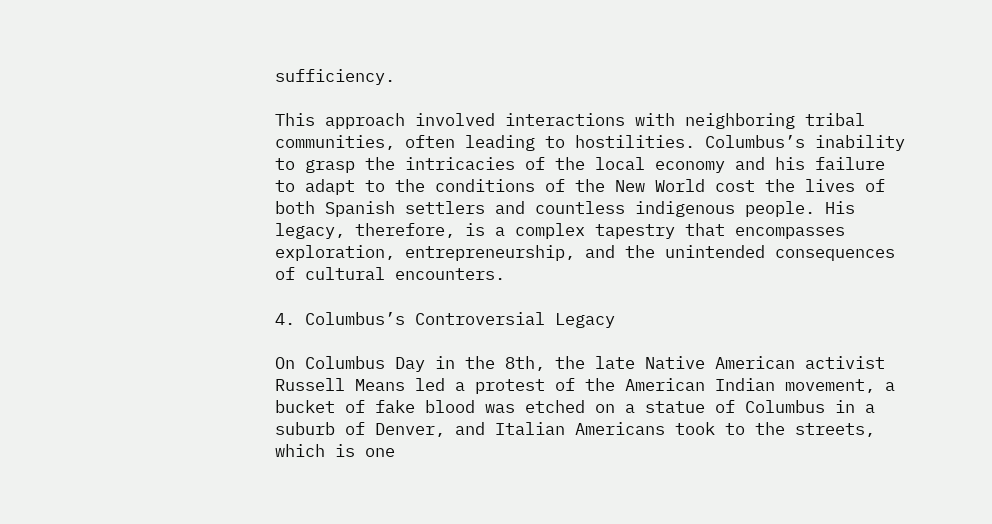sufficiency.

This approach involved interactions with neighboring tribal communities, often leading to hostilities. Columbus’s inability to grasp the intricacies of the local economy and his failure to adapt to the conditions of the New World cost the lives of both Spanish settlers and countless indigenous people. His legacy, therefore, is a complex tapestry that encompasses exploration, entrepreneurship, and the unintended consequences of cultural encounters.

4. Columbus’s Controversial Legacy

On Columbus Day in the 8th, the late Native American activist Russell Means led a protest of the American Indian movement, a bucket of fake blood was etched on a statue of Columbus in a suburb of Denver, and Italian Americans took to the streets, which is one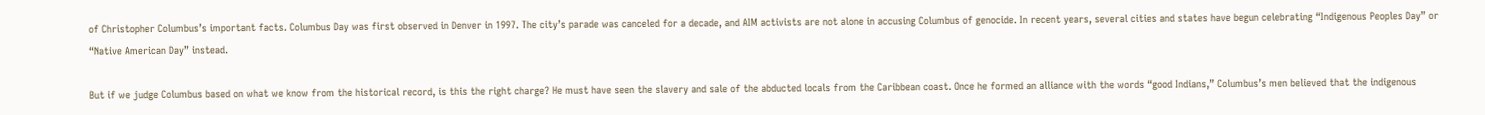of Christopher Columbus’s important facts. Columbus Day was first observed in Denver in 1997. The city’s parade was canceled for a decade, and AIM activists are not alone in accusing Columbus of genocide. In recent years, several cities and states have begun celebrating “Indigenous Peoples Day” or “Native American Day” instead.

But if we judge Columbus based on what we know from the historical record, is this the right charge? He must have seen the slavery and sale of the abducted locals from the Caribbean coast. Once he formed an alliance with the words “good Indians,” Columbus’s men believed that the indigenous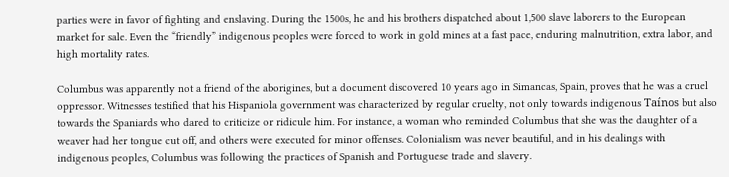parties were in favor of fighting and enslaving. During the 1500s, he and his brothers dispatched about 1,500 slave laborers to the European market for sale. Even the “friendly” indigenous peoples were forced to work in gold mines at a fast pace, enduring malnutrition, extra labor, and high mortality rates.

Columbus was apparently not a friend of the aborigines, but a document discovered 10 years ago in Simancas, Spain, proves that he was a cruel oppressor. Witnesses testified that his Hispaniola government was characterized by regular cruelty, not only towards indigenous Taínos but also towards the Spaniards who dared to criticize or ridicule him. For instance, a woman who reminded Columbus that she was the daughter of a weaver had her tongue cut off, and others were executed for minor offenses. Colonialism was never beautiful, and in his dealings with indigenous peoples, Columbus was following the practices of Spanish and Portuguese trade and slavery.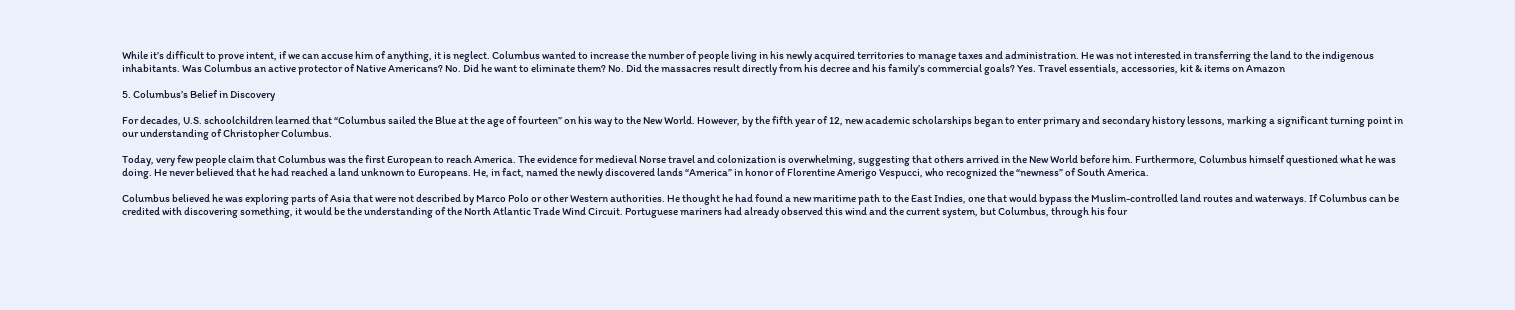While it’s difficult to prove intent, if we can accuse him of anything, it is neglect. Columbus wanted to increase the number of people living in his newly acquired territories to manage taxes and administration. He was not interested in transferring the land to the indigenous inhabitants. Was Columbus an active protector of Native Americans? No. Did he want to eliminate them? No. Did the massacres result directly from his decree and his family’s commercial goals? Yes. Travel essentials, accessories, kit & items on Amazon

5. Columbus’s Belief in Discovery

For decades, U.S. schoolchildren learned that “Columbus sailed the Blue at the age of fourteen” on his way to the New World. However, by the fifth year of 12, new academic scholarships began to enter primary and secondary history lessons, marking a significant turning point in our understanding of Christopher Columbus.

Today, very few people claim that Columbus was the first European to reach America. The evidence for medieval Norse travel and colonization is overwhelming, suggesting that others arrived in the New World before him. Furthermore, Columbus himself questioned what he was doing. He never believed that he had reached a land unknown to Europeans. He, in fact, named the newly discovered lands “America” in honor of Florentine Amerigo Vespucci, who recognized the “newness” of South America.

Columbus believed he was exploring parts of Asia that were not described by Marco Polo or other Western authorities. He thought he had found a new maritime path to the East Indies, one that would bypass the Muslim-controlled land routes and waterways. If Columbus can be credited with discovering something, it would be the understanding of the North Atlantic Trade Wind Circuit. Portuguese mariners had already observed this wind and the current system, but Columbus, through his four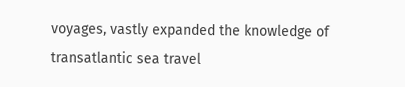voyages, vastly expanded the knowledge of transatlantic sea travel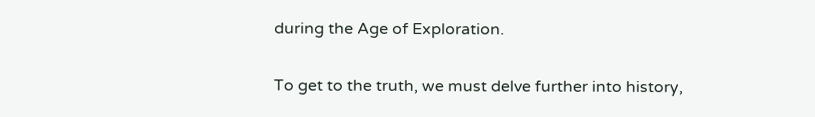during the Age of Exploration.

To get to the truth, we must delve further into history,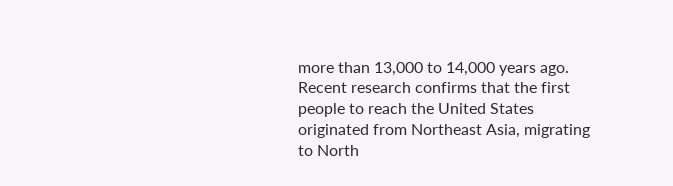more than 13,000 to 14,000 years ago. Recent research confirms that the first people to reach the United States originated from Northeast Asia, migrating to North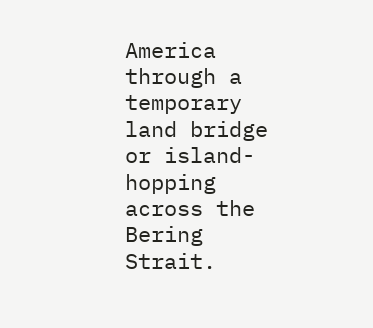America through a temporary land bridge or island-hopping across the Bering Strait.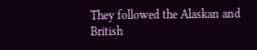They followed the Alaskan and British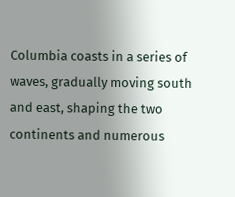Columbia coasts in a series of waves, gradually moving south and east, shaping the two continents and numerous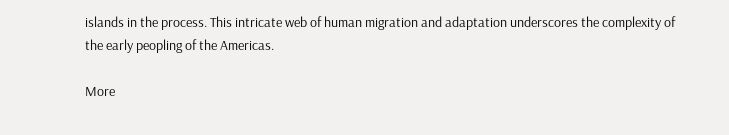islands in the process. This intricate web of human migration and adaptation underscores the complexity of the early peopling of the Americas.

More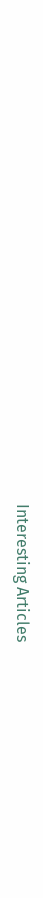Interesting Articles